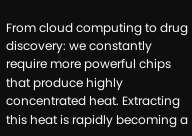From cloud computing to drug discovery: we constantly require more powerful chips that produce highly concentrated heat. Extracting this heat is rapidly becoming a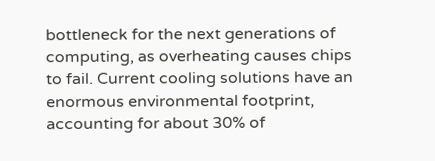bottleneck for the next generations of computing, as overheating causes chips to fail. Current cooling solutions have an enormous environmental footprint, accounting for about 30% of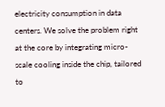electricity consumption in data centers. We solve the problem right at the core by integrating micro-scale cooling inside the chip, tailored to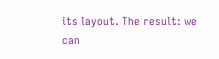its layout. The result: we can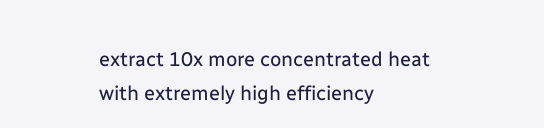extract 10x more concentrated heat with extremely high efficiency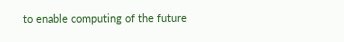to enable computing of the future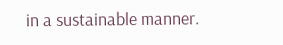in a sustainable manner.